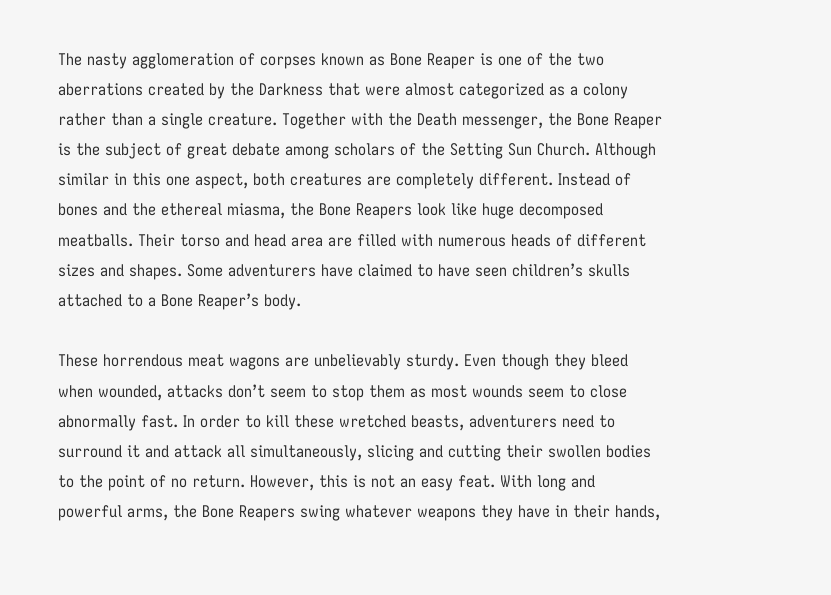The nasty agglomeration of corpses known as Bone Reaper is one of the two aberrations created by the Darkness that were almost categorized as a colony rather than a single creature. Together with the Death messenger, the Bone Reaper is the subject of great debate among scholars of the Setting Sun Church. Although similar in this one aspect, both creatures are completely different. Instead of bones and the ethereal miasma, the Bone Reapers look like huge decomposed meatballs. Their torso and head area are filled with numerous heads of different sizes and shapes. Some adventurers have claimed to have seen children’s skulls attached to a Bone Reaper’s body.

These horrendous meat wagons are unbelievably sturdy. Even though they bleed when wounded, attacks don’t seem to stop them as most wounds seem to close abnormally fast. In order to kill these wretched beasts, adventurers need to surround it and attack all simultaneously, slicing and cutting their swollen bodies to the point of no return. However, this is not an easy feat. With long and powerful arms, the Bone Reapers swing whatever weapons they have in their hands,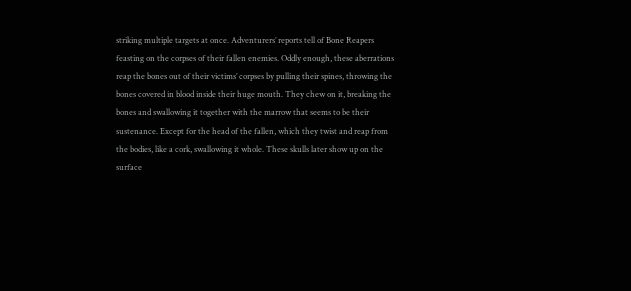striking multiple targets at once. Adventurers’ reports tell of Bone Reapers feasting on the corpses of their fallen enemies. Oddly enough, these aberrations reap the bones out of their victims’ corpses by pulling their spines, throwing the bones covered in blood inside their huge mouth. They chew on it, breaking the bones and swallowing it together with the marrow that seems to be their sustenance. Except for the head of the fallen, which they twist and reap from the bodies, like a cork, swallowing it whole. These skulls later show up on the surface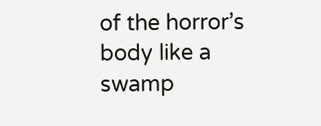of the horror’s body like a swamp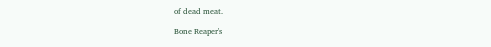of dead meat.

Bone Reaper's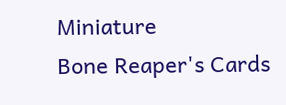Miniature
Bone Reaper's Cards